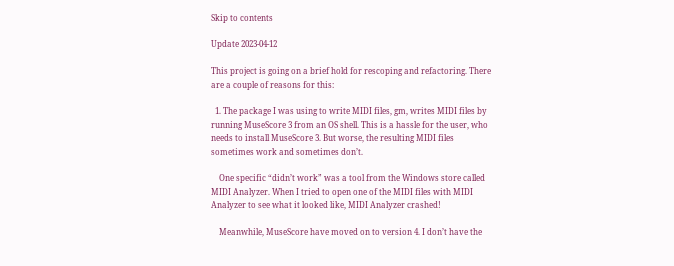Skip to contents

Update 2023-04-12

This project is going on a brief hold for rescoping and refactoring. There are a couple of reasons for this:

  1. The package I was using to write MIDI files, gm, writes MIDI files by running MuseScore 3 from an OS shell. This is a hassle for the user, who needs to install MuseScore 3. But worse, the resulting MIDI files sometimes work and sometimes don’t.

    One specific “didn’t work” was a tool from the Windows store called MIDI Analyzer. When I tried to open one of the MIDI files with MIDI Analyzer to see what it looked like, MIDI Analyzer crashed!

    Meanwhile, MuseScore have moved on to version 4. I don’t have the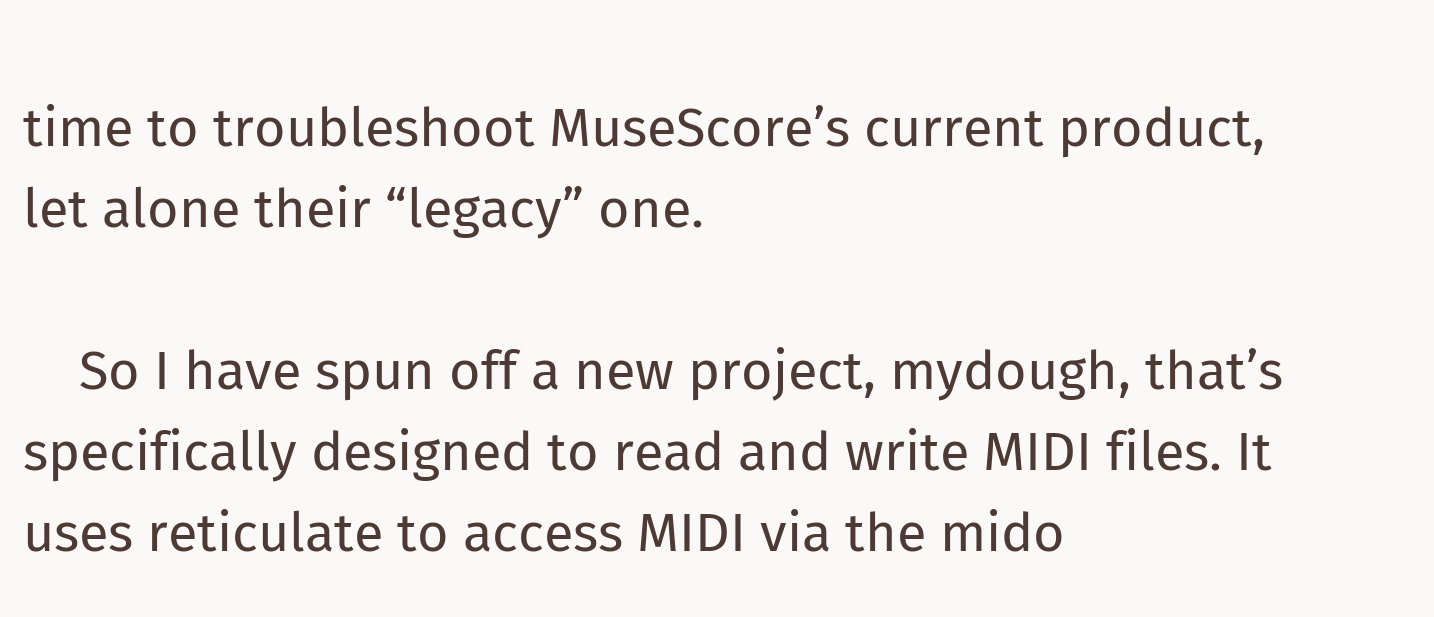time to troubleshoot MuseScore’s current product, let alone their “legacy” one.

    So I have spun off a new project, mydough, that’s specifically designed to read and write MIDI files. It uses reticulate to access MIDI via the mido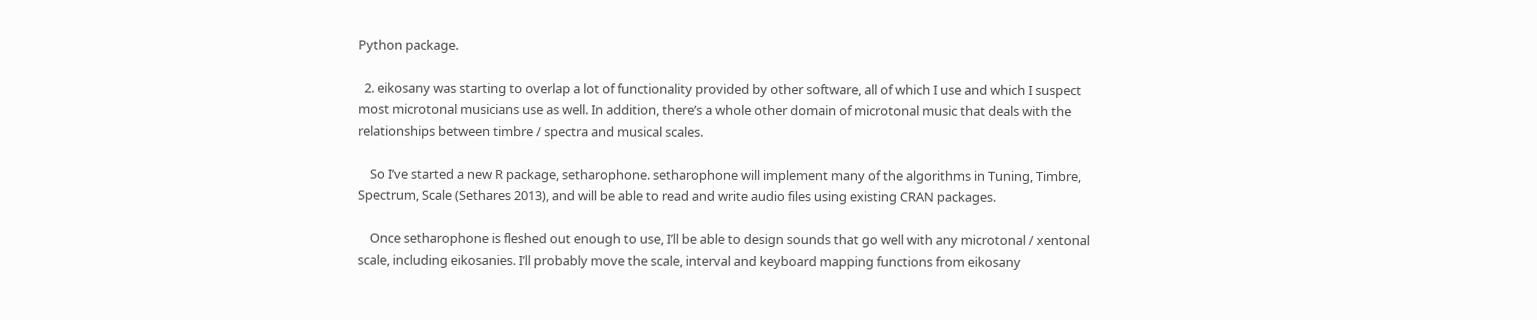Python package.

  2. eikosany was starting to overlap a lot of functionality provided by other software, all of which I use and which I suspect most microtonal musicians use as well. In addition, there’s a whole other domain of microtonal music that deals with the relationships between timbre / spectra and musical scales.

    So I’ve started a new R package, setharophone. setharophone will implement many of the algorithms in Tuning, Timbre, Spectrum, Scale (Sethares 2013), and will be able to read and write audio files using existing CRAN packages.

    Once setharophone is fleshed out enough to use, I’ll be able to design sounds that go well with any microtonal / xentonal scale, including eikosanies. I’ll probably move the scale, interval and keyboard mapping functions from eikosany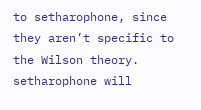to setharophone, since they aren’t specific to the Wilson theory. setharophone will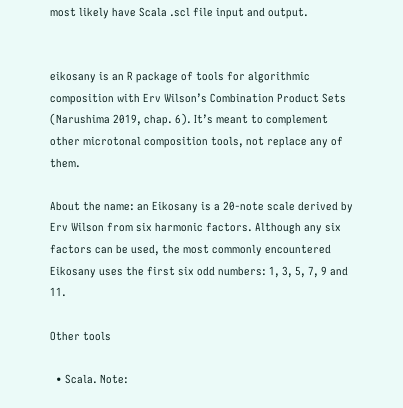most likely have Scala .scl file input and output.


eikosany is an R package of tools for algorithmic composition with Erv Wilson’s Combination Product Sets (Narushima 2019, chap. 6). It’s meant to complement other microtonal composition tools, not replace any of them.

About the name: an Eikosany is a 20-note scale derived by Erv Wilson from six harmonic factors. Although any six factors can be used, the most commonly encountered Eikosany uses the first six odd numbers: 1, 3, 5, 7, 9 and 11.

Other tools

  • Scala. Note: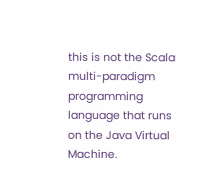this is not the Scala multi-paradigm programming language that runs on the Java Virtual Machine.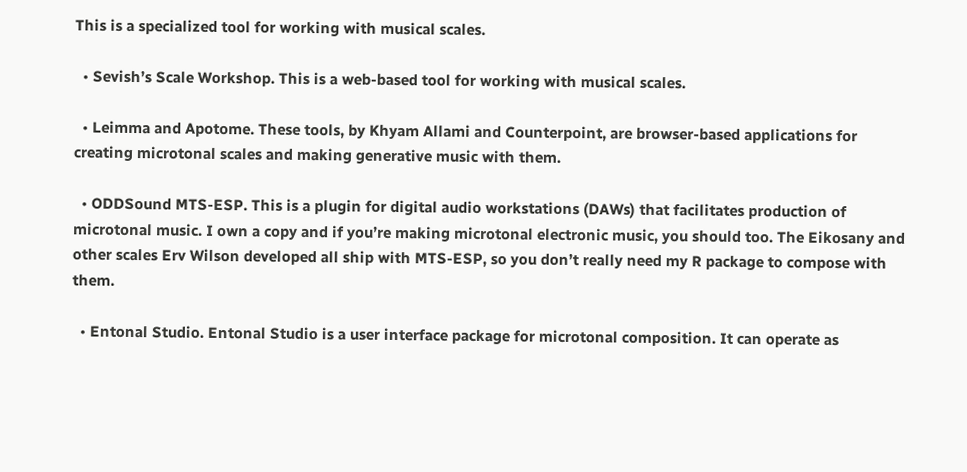This is a specialized tool for working with musical scales.

  • Sevish’s Scale Workshop. This is a web-based tool for working with musical scales.

  • Leimma and Apotome. These tools, by Khyam Allami and Counterpoint, are browser-based applications for creating microtonal scales and making generative music with them.

  • ODDSound MTS-ESP. This is a plugin for digital audio workstations (DAWs) that facilitates production of microtonal music. I own a copy and if you’re making microtonal electronic music, you should too. The Eikosany and other scales Erv Wilson developed all ship with MTS-ESP, so you don’t really need my R package to compose with them.

  • Entonal Studio. Entonal Studio is a user interface package for microtonal composition. It can operate as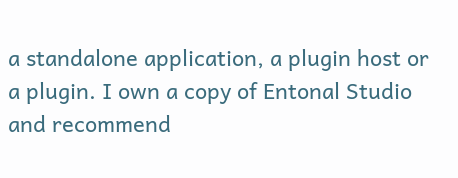a standalone application, a plugin host or a plugin. I own a copy of Entonal Studio and recommend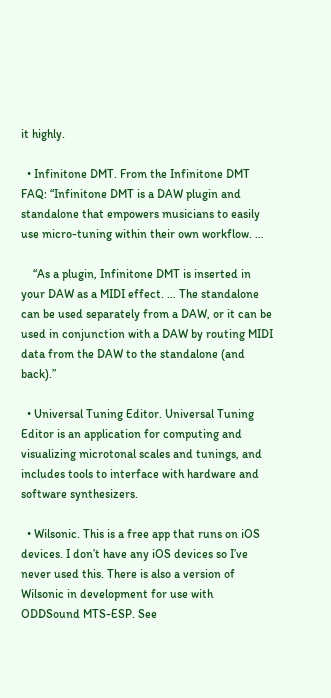it highly.

  • Infinitone DMT. From the Infinitone DMT FAQ: “Infinitone DMT is a DAW plugin and standalone that empowers musicians to easily use micro-tuning within their own workflow. …

    “As a plugin, Infinitone DMT is inserted in your DAW as a MIDI effect. … The standalone can be used separately from a DAW, or it can be used in conjunction with a DAW by routing MIDI data from the DAW to the standalone (and back).”

  • Universal Tuning Editor. Universal Tuning Editor is an application for computing and visualizing microtonal scales and tunings, and includes tools to interface with hardware and software synthesizers.

  • Wilsonic. This is a free app that runs on iOS devices. I don’t have any iOS devices so I’ve never used this. There is also a version of Wilsonic in development for use with ODDSound MTS-ESP. See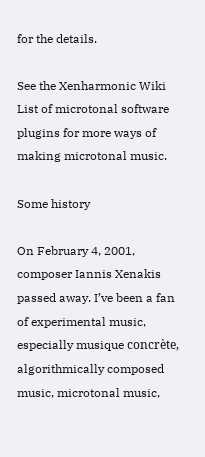for the details.

See the Xenharmonic Wiki List of microtonal software plugins for more ways of making microtonal music.

Some history

On February 4, 2001, composer Iannis Xenakis passed away. I’ve been a fan of experimental music, especially musique concrète, algorithmically composed music, microtonal music,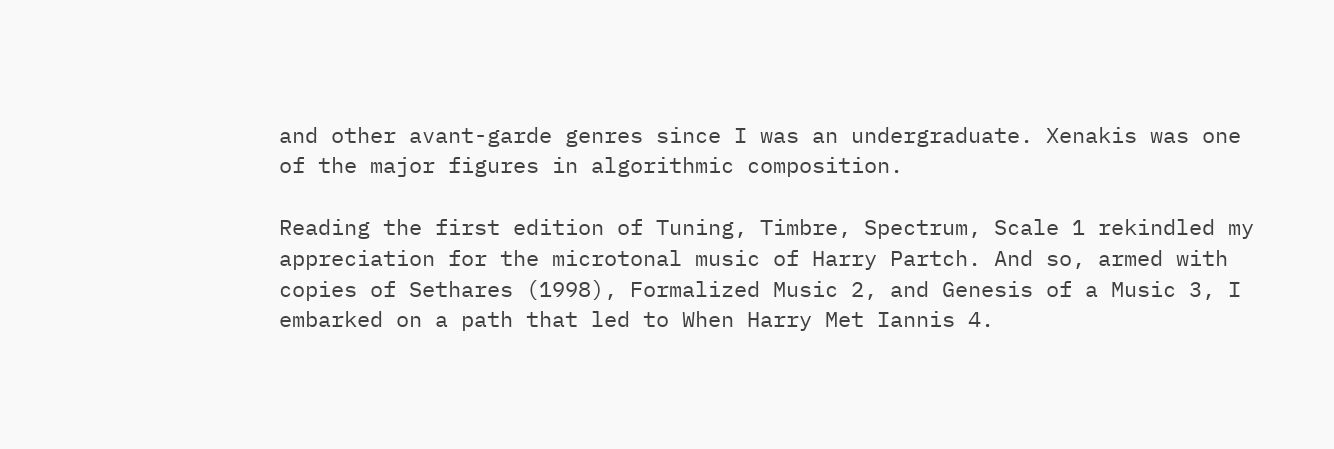and other avant-garde genres since I was an undergraduate. Xenakis was one of the major figures in algorithmic composition.

Reading the first edition of Tuning, Timbre, Spectrum, Scale 1 rekindled my appreciation for the microtonal music of Harry Partch. And so, armed with copies of Sethares (1998), Formalized Music 2, and Genesis of a Music 3, I embarked on a path that led to When Harry Met Iannis 4.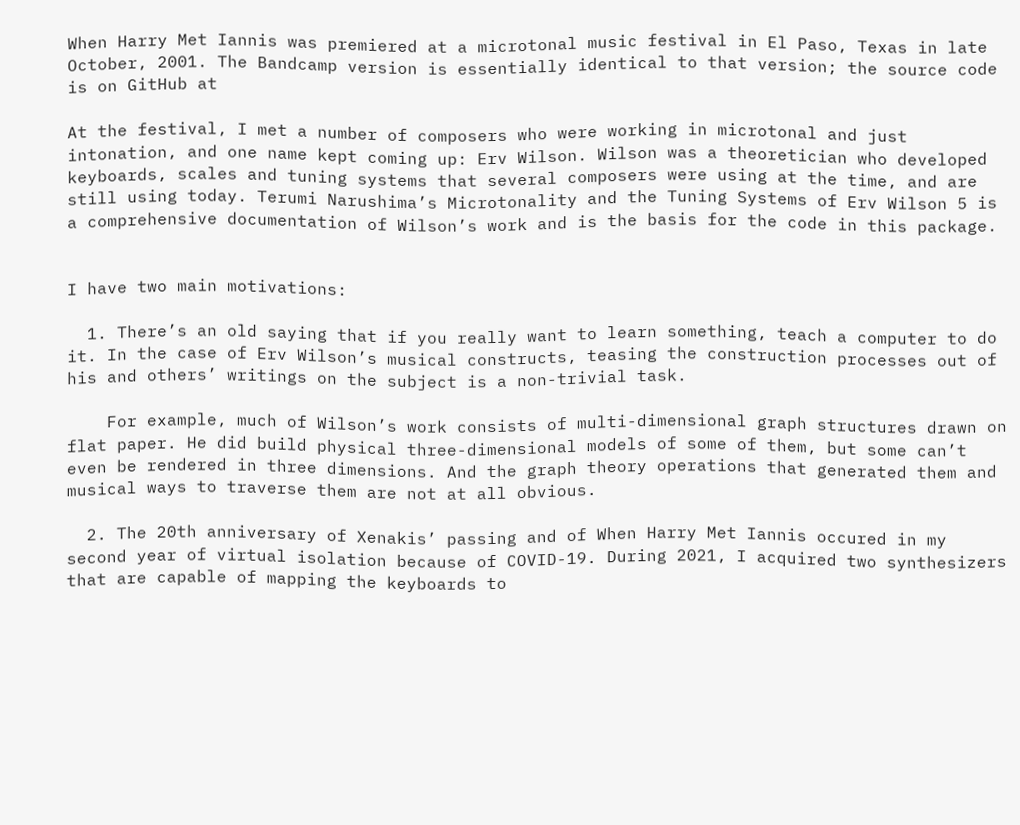When Harry Met Iannis was premiered at a microtonal music festival in El Paso, Texas in late October, 2001. The Bandcamp version is essentially identical to that version; the source code is on GitHub at

At the festival, I met a number of composers who were working in microtonal and just intonation, and one name kept coming up: Erv Wilson. Wilson was a theoretician who developed keyboards, scales and tuning systems that several composers were using at the time, and are still using today. Terumi Narushima’s Microtonality and the Tuning Systems of Erv Wilson 5 is a comprehensive documentation of Wilson’s work and is the basis for the code in this package.


I have two main motivations:

  1. There’s an old saying that if you really want to learn something, teach a computer to do it. In the case of Erv Wilson’s musical constructs, teasing the construction processes out of his and others’ writings on the subject is a non-trivial task.

    For example, much of Wilson’s work consists of multi-dimensional graph structures drawn on flat paper. He did build physical three-dimensional models of some of them, but some can’t even be rendered in three dimensions. And the graph theory operations that generated them and musical ways to traverse them are not at all obvious.

  2. The 20th anniversary of Xenakis’ passing and of When Harry Met Iannis occured in my second year of virtual isolation because of COVID-19. During 2021, I acquired two synthesizers that are capable of mapping the keyboards to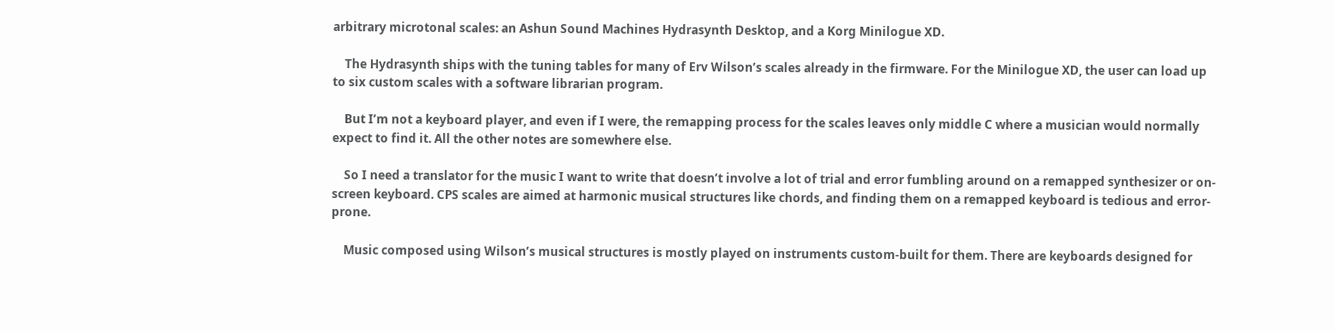arbitrary microtonal scales: an Ashun Sound Machines Hydrasynth Desktop, and a Korg Minilogue XD.

    The Hydrasynth ships with the tuning tables for many of Erv Wilson’s scales already in the firmware. For the Minilogue XD, the user can load up to six custom scales with a software librarian program.

    But I’m not a keyboard player, and even if I were, the remapping process for the scales leaves only middle C where a musician would normally expect to find it. All the other notes are somewhere else.

    So I need a translator for the music I want to write that doesn’t involve a lot of trial and error fumbling around on a remapped synthesizer or on-screen keyboard. CPS scales are aimed at harmonic musical structures like chords, and finding them on a remapped keyboard is tedious and error-prone.

    Music composed using Wilson’s musical structures is mostly played on instruments custom-built for them. There are keyboards designed for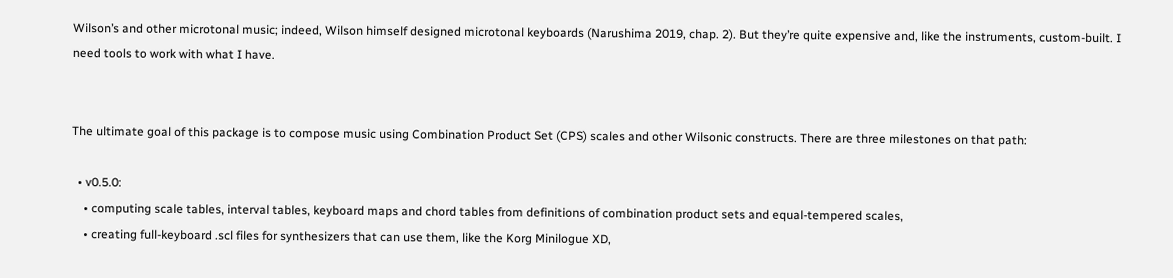Wilson’s and other microtonal music; indeed, Wilson himself designed microtonal keyboards (Narushima 2019, chap. 2). But they’re quite expensive and, like the instruments, custom-built. I need tools to work with what I have.


The ultimate goal of this package is to compose music using Combination Product Set (CPS) scales and other Wilsonic constructs. There are three milestones on that path:

  • v0.5.0:
    • computing scale tables, interval tables, keyboard maps and chord tables from definitions of combination product sets and equal-tempered scales,
    • creating full-keyboard .scl files for synthesizers that can use them, like the Korg Minilogue XD,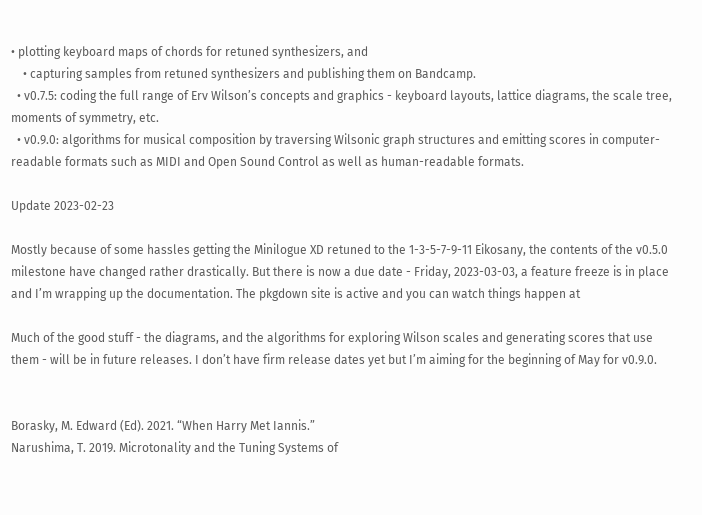• plotting keyboard maps of chords for retuned synthesizers, and
    • capturing samples from retuned synthesizers and publishing them on Bandcamp.
  • v0.7.5: coding the full range of Erv Wilson’s concepts and graphics - keyboard layouts, lattice diagrams, the scale tree, moments of symmetry, etc.
  • v0.9.0: algorithms for musical composition by traversing Wilsonic graph structures and emitting scores in computer-readable formats such as MIDI and Open Sound Control as well as human-readable formats.

Update 2023-02-23

Mostly because of some hassles getting the Minilogue XD retuned to the 1-3-5-7-9-11 Eikosany, the contents of the v0.5.0 milestone have changed rather drastically. But there is now a due date - Friday, 2023-03-03, a feature freeze is in place and I’m wrapping up the documentation. The pkgdown site is active and you can watch things happen at

Much of the good stuff - the diagrams, and the algorithms for exploring Wilson scales and generating scores that use them - will be in future releases. I don’t have firm release dates yet but I’m aiming for the beginning of May for v0.9.0.


Borasky, M. Edward (Ed). 2021. “When Harry Met Iannis.”
Narushima, T. 2019. Microtonality and the Tuning Systems of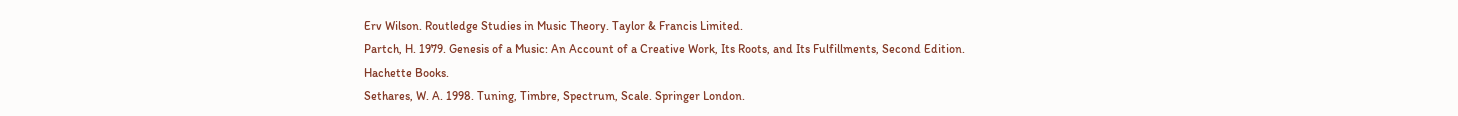Erv Wilson. Routledge Studies in Music Theory. Taylor & Francis Limited.
Partch, H. 1979. Genesis of a Music: An Account of a Creative Work, Its Roots, and Its Fulfillments, Second Edition. Hachette Books.
Sethares, W. A. 1998. Tuning, Timbre, Spectrum, Scale. Springer London.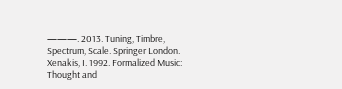———. 2013. Tuning, Timbre, Spectrum, Scale. Springer London.
Xenakis, I. 1992. Formalized Music: Thought and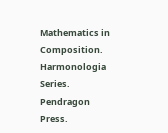Mathematics in Composition. Harmonologia Series. Pendragon Press.